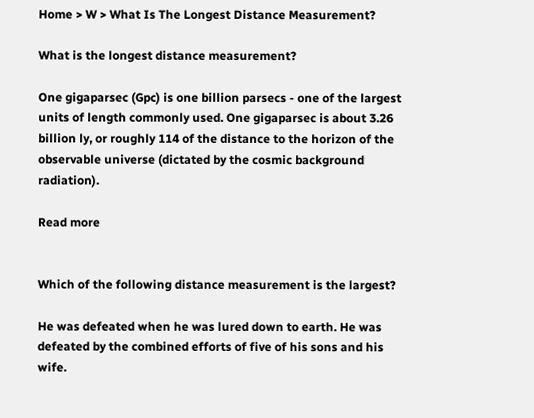Home > W > What Is The Longest Distance Measurement?

What is the longest distance measurement?

One gigaparsec (Gpc) is one billion parsecs - one of the largest units of length commonly used. One gigaparsec is about 3.26 billion ly, or roughly 114 of the distance to the horizon of the observable universe (dictated by the cosmic background radiation).

Read more


Which of the following distance measurement is the largest?

He was defeated when he was lured down to earth. He was defeated by the combined efforts of five of his sons and his wife.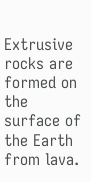Extrusive rocks are formed on the surface of the Earth from lava.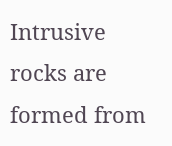Intrusive rocks are formed from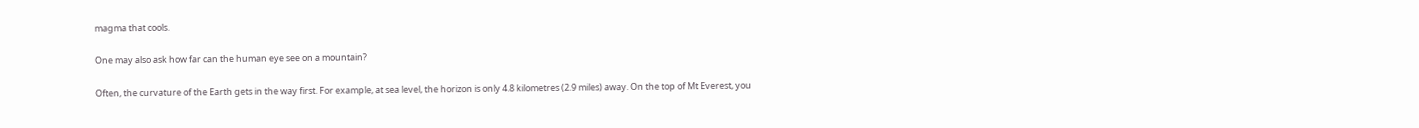magma that cools.

One may also ask how far can the human eye see on a mountain?

Often, the curvature of the Earth gets in the way first. For example, at sea level, the horizon is only 4.8 kilometres (2.9 miles) away. On the top of Mt Everest, you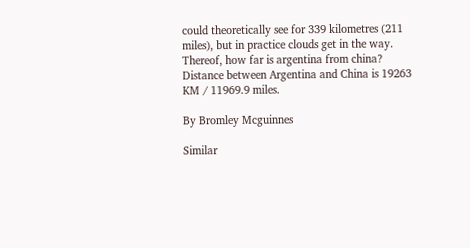could theoretically see for 339 kilometres (211 miles), but in practice clouds get in the way. Thereof, how far is argentina from china? Distance between Argentina and China is 19263 KM / 11969.9 miles.

By Bromley Mcguinnes

Similar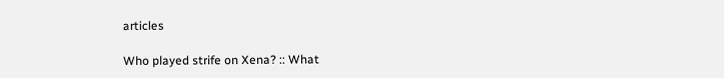articles

Who played strife on Xena? :: What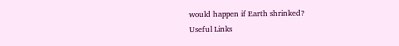would happen if Earth shrinked?
Useful Links